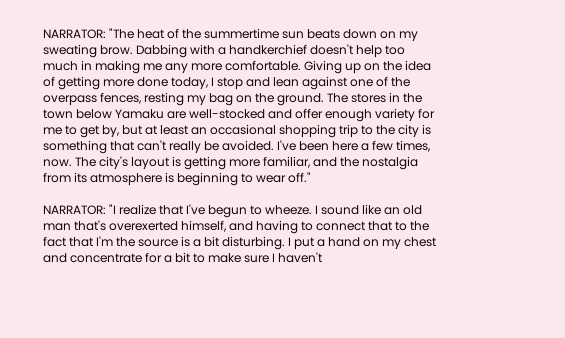NARRATOR: "The heat of the summertime sun beats down on my sweating brow. Dabbing with a handkerchief doesn't help too much in making me any more comfortable. Giving up on the idea of getting more done today, I stop and lean against one of the overpass fences, resting my bag on the ground. The stores in the town below Yamaku are well-stocked and offer enough variety for me to get by, but at least an occasional shopping trip to the city is something that can't really be avoided. I've been here a few times, now. The city's layout is getting more familiar, and the nostalgia from its atmosphere is beginning to wear off."

NARRATOR: "I realize that I've begun to wheeze. I sound like an old man that's overexerted himself, and having to connect that to the fact that I'm the source is a bit disturbing. I put a hand on my chest and concentrate for a bit to make sure I haven't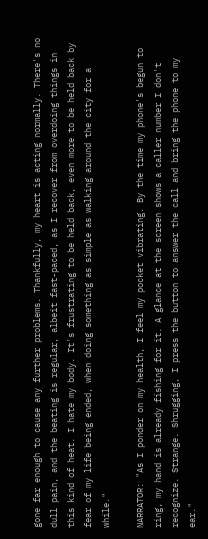gone far enough to cause any further problems. Thankfully, my heart is acting normally. There's no dull pain, and the beating is regular, albeit fast-paced, as I recover from overdoing things in this kind of heat. I hate my body. It's frustrating to be held back, even more to be held back by fear of my life being ended, when doing something as simple as walking around the city for a while."

NARRATOR: "As I ponder on my health, I feel my pocket vibrating. By the time my phone's begun to ring, my hand is already fishing for it. A glance at the screen shows a caller number I don't recognize. Strange. Shrugging, I press the button to answer the call and bring the phone to my ear."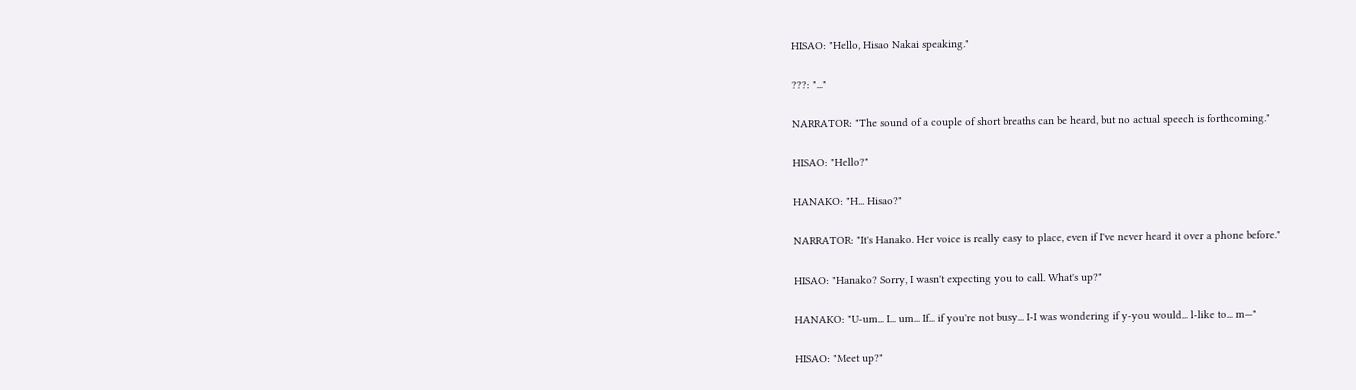HISAO: "Hello, Hisao Nakai speaking."

???: "..."

NARRATOR: "The sound of a couple of short breaths can be heard, but no actual speech is forthcoming."

HISAO: "Hello?"

HANAKO: "H... Hisao?"

NARRATOR: "It's Hanako. Her voice is really easy to place, even if I've never heard it over a phone before."

HISAO: "Hanako? Sorry, I wasn't expecting you to call. What's up?"

HANAKO: "U-um... I... um... If... if you're not busy... I-I was wondering if y-you would... l-like to... m—"

HISAO: "Meet up?"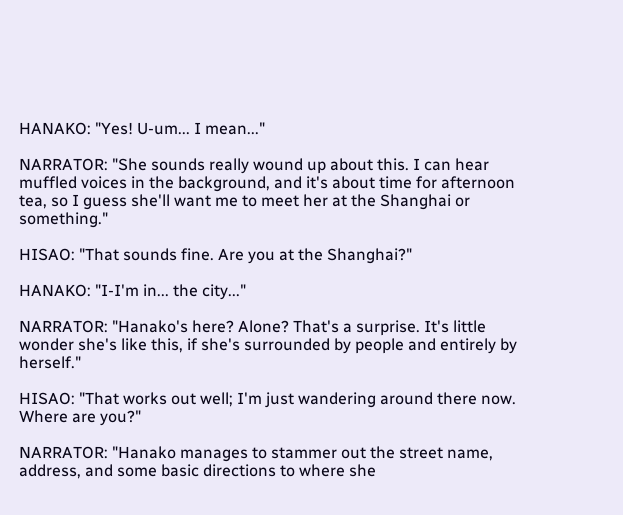HANAKO: "Yes! U-um... I mean..."

NARRATOR: "She sounds really wound up about this. I can hear muffled voices in the background, and it's about time for afternoon tea, so I guess she'll want me to meet her at the Shanghai or something."

HISAO: "That sounds fine. Are you at the Shanghai?"

HANAKO: "I-I'm in... the city..."

NARRATOR: "Hanako's here? Alone? That's a surprise. It's little wonder she's like this, if she's surrounded by people and entirely by herself."

HISAO: "That works out well; I'm just wandering around there now. Where are you?"

NARRATOR: "Hanako manages to stammer out the street name, address, and some basic directions to where she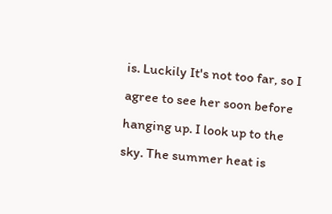is. Luckily It's not too far, so I agree to see her soon before hanging up. I look up to the sky. The summer heat is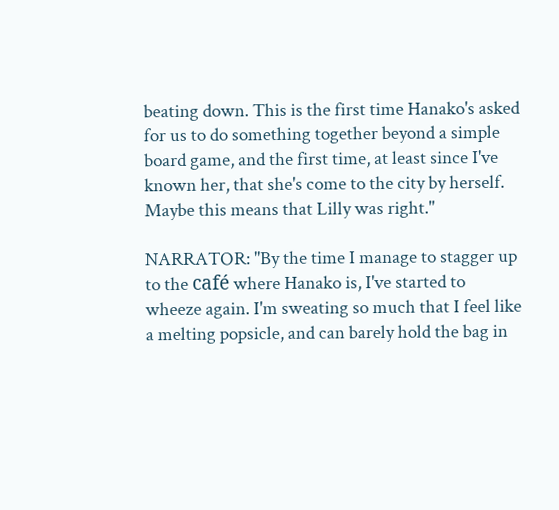beating down. This is the first time Hanako's asked for us to do something together beyond a simple board game, and the first time, at least since I've known her, that she's come to the city by herself. Maybe this means that Lilly was right."

NARRATOR: "By the time I manage to stagger up to the café where Hanako is, I've started to wheeze again. I'm sweating so much that I feel like a melting popsicle, and can barely hold the bag in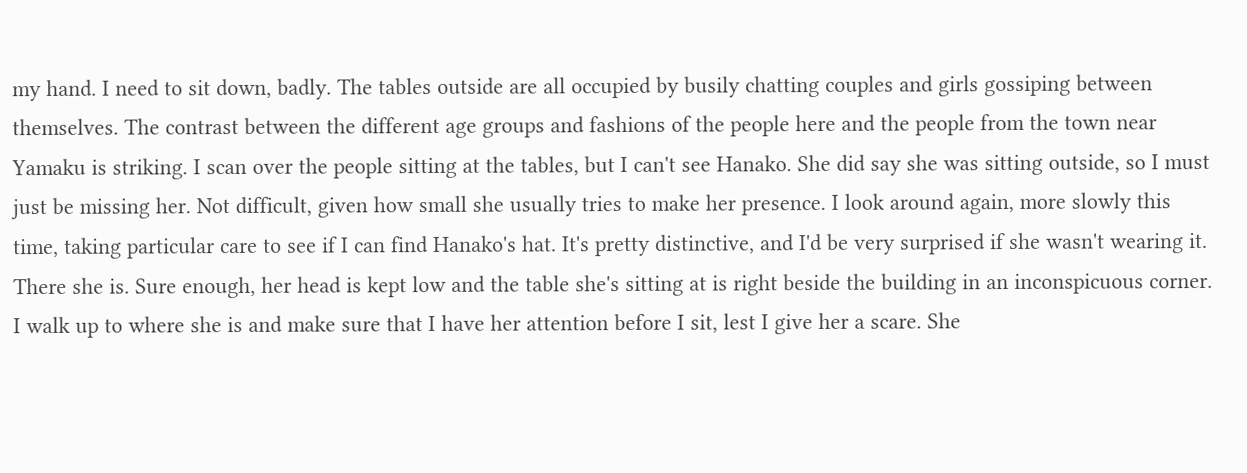my hand. I need to sit down, badly. The tables outside are all occupied by busily chatting couples and girls gossiping between themselves. The contrast between the different age groups and fashions of the people here and the people from the town near Yamaku is striking. I scan over the people sitting at the tables, but I can't see Hanako. She did say she was sitting outside, so I must just be missing her. Not difficult, given how small she usually tries to make her presence. I look around again, more slowly this time, taking particular care to see if I can find Hanako's hat. It's pretty distinctive, and I'd be very surprised if she wasn't wearing it. There she is. Sure enough, her head is kept low and the table she's sitting at is right beside the building in an inconspicuous corner. I walk up to where she is and make sure that I have her attention before I sit, lest I give her a scare. She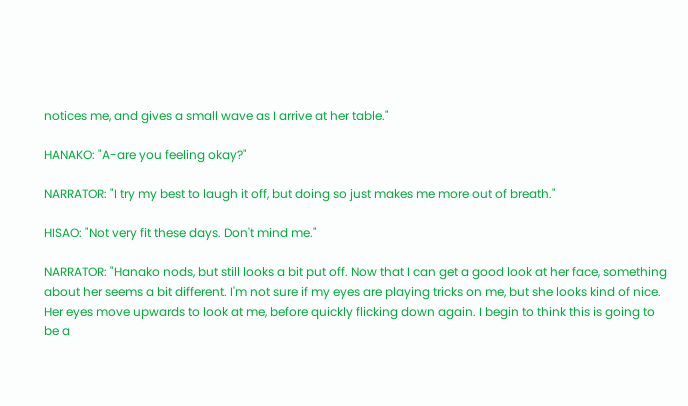notices me, and gives a small wave as I arrive at her table."

HANAKO: "A-are you feeling okay?"

NARRATOR: "I try my best to laugh it off, but doing so just makes me more out of breath."

HISAO: "Not very fit these days. Don't mind me."

NARRATOR: "Hanako nods, but still looks a bit put off. Now that I can get a good look at her face, something about her seems a bit different. I'm not sure if my eyes are playing tricks on me, but she looks kind of nice. Her eyes move upwards to look at me, before quickly flicking down again. I begin to think this is going to be a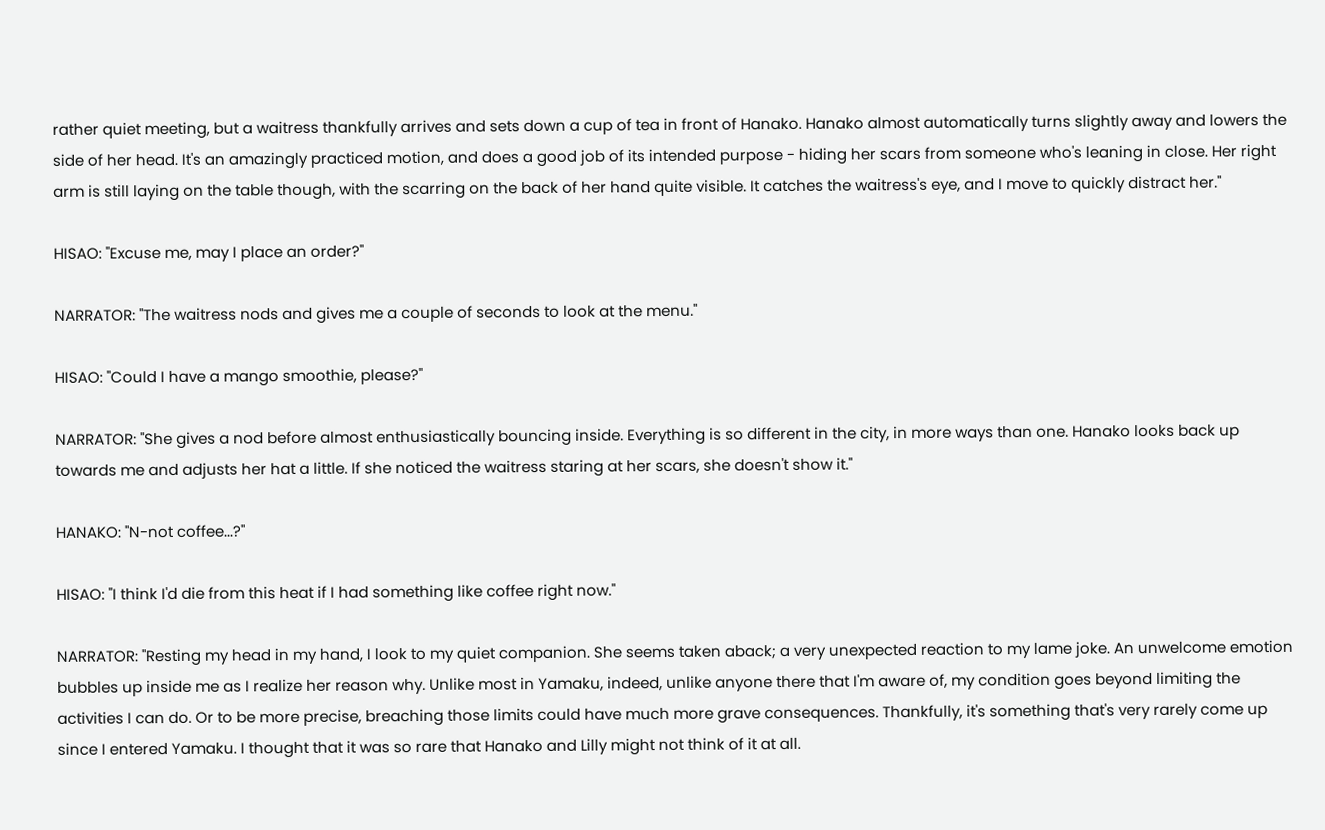rather quiet meeting, but a waitress thankfully arrives and sets down a cup of tea in front of Hanako. Hanako almost automatically turns slightly away and lowers the side of her head. It's an amazingly practiced motion, and does a good job of its intended purpose - hiding her scars from someone who's leaning in close. Her right arm is still laying on the table though, with the scarring on the back of her hand quite visible. It catches the waitress's eye, and I move to quickly distract her."

HISAO: "Excuse me, may I place an order?"

NARRATOR: "The waitress nods and gives me a couple of seconds to look at the menu."

HISAO: "Could I have a mango smoothie, please?"

NARRATOR: "She gives a nod before almost enthusiastically bouncing inside. Everything is so different in the city, in more ways than one. Hanako looks back up towards me and adjusts her hat a little. If she noticed the waitress staring at her scars, she doesn't show it."

HANAKO: "N-not coffee...?"

HISAO: "I think I'd die from this heat if I had something like coffee right now."

NARRATOR: "Resting my head in my hand, I look to my quiet companion. She seems taken aback; a very unexpected reaction to my lame joke. An unwelcome emotion bubbles up inside me as I realize her reason why. Unlike most in Yamaku, indeed, unlike anyone there that I'm aware of, my condition goes beyond limiting the activities I can do. Or to be more precise, breaching those limits could have much more grave consequences. Thankfully, it's something that's very rarely come up since I entered Yamaku. I thought that it was so rare that Hanako and Lilly might not think of it at all.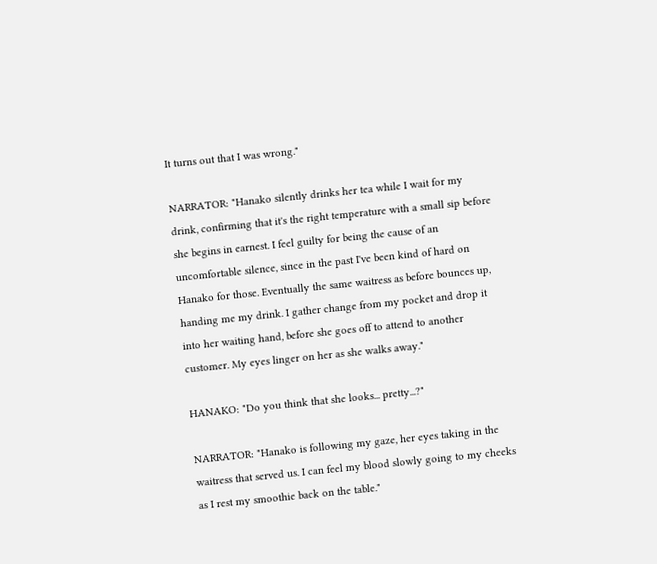It turns out that I was wrong."

NARRATOR: "Hanako silently drinks her tea while I wait for my drink, confirming that it's the right temperature with a small sip before she begins in earnest. I feel guilty for being the cause of an uncomfortable silence, since in the past I've been kind of hard on Hanako for those. Eventually the same waitress as before bounces up, handing me my drink. I gather change from my pocket and drop it into her waiting hand, before she goes off to attend to another customer. My eyes linger on her as she walks away."

HANAKO: "Do you think that she looks... pretty...?"

NARRATOR: "Hanako is following my gaze, her eyes taking in the waitress that served us. I can feel my blood slowly going to my cheeks as I rest my smoothie back on the table."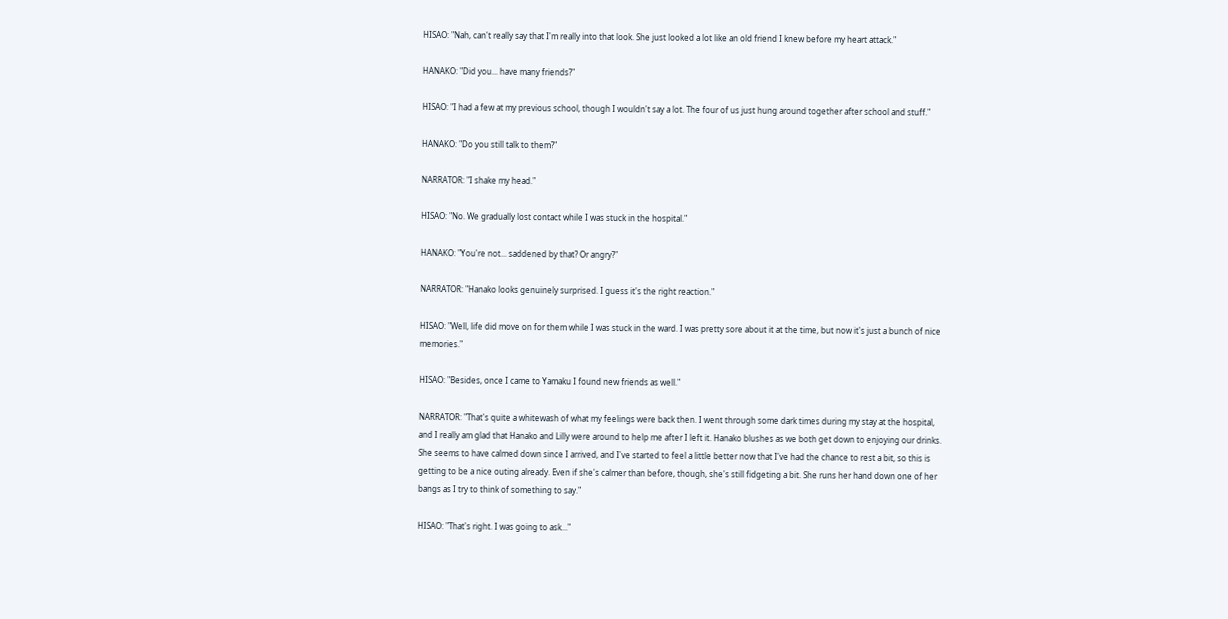HISAO: "Nah, can't really say that I'm really into that look. She just looked a lot like an old friend I knew before my heart attack."

HANAKO: "Did you... have many friends?"

HISAO: "I had a few at my previous school, though I wouldn't say a lot. The four of us just hung around together after school and stuff."

HANAKO: "Do you still talk to them?"

NARRATOR: "I shake my head."

HISAO: "No. We gradually lost contact while I was stuck in the hospital."

HANAKO: "You're not... saddened by that? Or angry?"

NARRATOR: "Hanako looks genuinely surprised. I guess it's the right reaction."

HISAO: "Well, life did move on for them while I was stuck in the ward. I was pretty sore about it at the time, but now it's just a bunch of nice memories."

HISAO: "Besides, once I came to Yamaku I found new friends as well."

NARRATOR: "That's quite a whitewash of what my feelings were back then. I went through some dark times during my stay at the hospital, and I really am glad that Hanako and Lilly were around to help me after I left it. Hanako blushes as we both get down to enjoying our drinks. She seems to have calmed down since I arrived, and I've started to feel a little better now that I've had the chance to rest a bit, so this is getting to be a nice outing already. Even if she's calmer than before, though, she's still fidgeting a bit. She runs her hand down one of her bangs as I try to think of something to say."

HISAO: "That's right. I was going to ask..."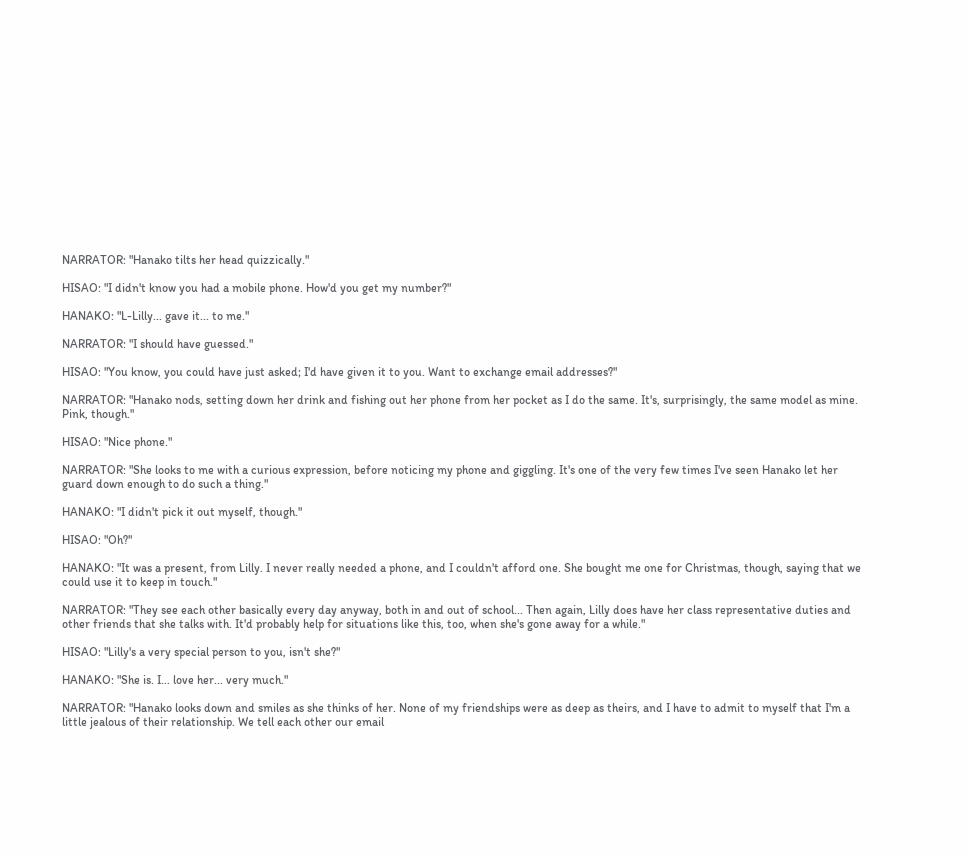NARRATOR: "Hanako tilts her head quizzically."

HISAO: "I didn't know you had a mobile phone. How'd you get my number?"

HANAKO: "L-Lilly... gave it... to me."

NARRATOR: "I should have guessed."

HISAO: "You know, you could have just asked; I'd have given it to you. Want to exchange email addresses?"

NARRATOR: "Hanako nods, setting down her drink and fishing out her phone from her pocket as I do the same. It's, surprisingly, the same model as mine. Pink, though."

HISAO: "Nice phone."

NARRATOR: "She looks to me with a curious expression, before noticing my phone and giggling. It's one of the very few times I've seen Hanako let her guard down enough to do such a thing."

HANAKO: "I didn't pick it out myself, though."

HISAO: "Oh?"

HANAKO: "It was a present, from Lilly. I never really needed a phone, and I couldn't afford one. She bought me one for Christmas, though, saying that we could use it to keep in touch."

NARRATOR: "They see each other basically every day anyway, both in and out of school... Then again, Lilly does have her class representative duties and other friends that she talks with. It'd probably help for situations like this, too, when she's gone away for a while."

HISAO: "Lilly's a very special person to you, isn't she?"

HANAKO: "She is. I... love her... very much."

NARRATOR: "Hanako looks down and smiles as she thinks of her. None of my friendships were as deep as theirs, and I have to admit to myself that I'm a little jealous of their relationship. We tell each other our email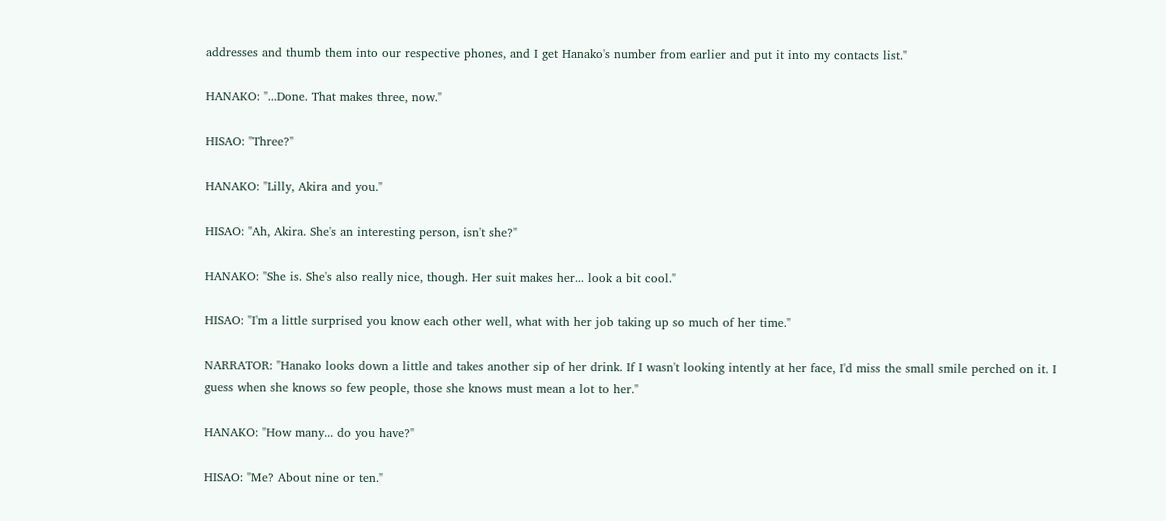addresses and thumb them into our respective phones, and I get Hanako's number from earlier and put it into my contacts list."

HANAKO: "...Done. That makes three, now."

HISAO: "Three?"

HANAKO: "Lilly, Akira and you."

HISAO: "Ah, Akira. She's an interesting person, isn't she?"

HANAKO: "She is. She's also really nice, though. Her suit makes her... look a bit cool."

HISAO: "I'm a little surprised you know each other well, what with her job taking up so much of her time."

NARRATOR: "Hanako looks down a little and takes another sip of her drink. If I wasn't looking intently at her face, I'd miss the small smile perched on it. I guess when she knows so few people, those she knows must mean a lot to her."

HANAKO: "How many... do you have?"

HISAO: "Me? About nine or ten."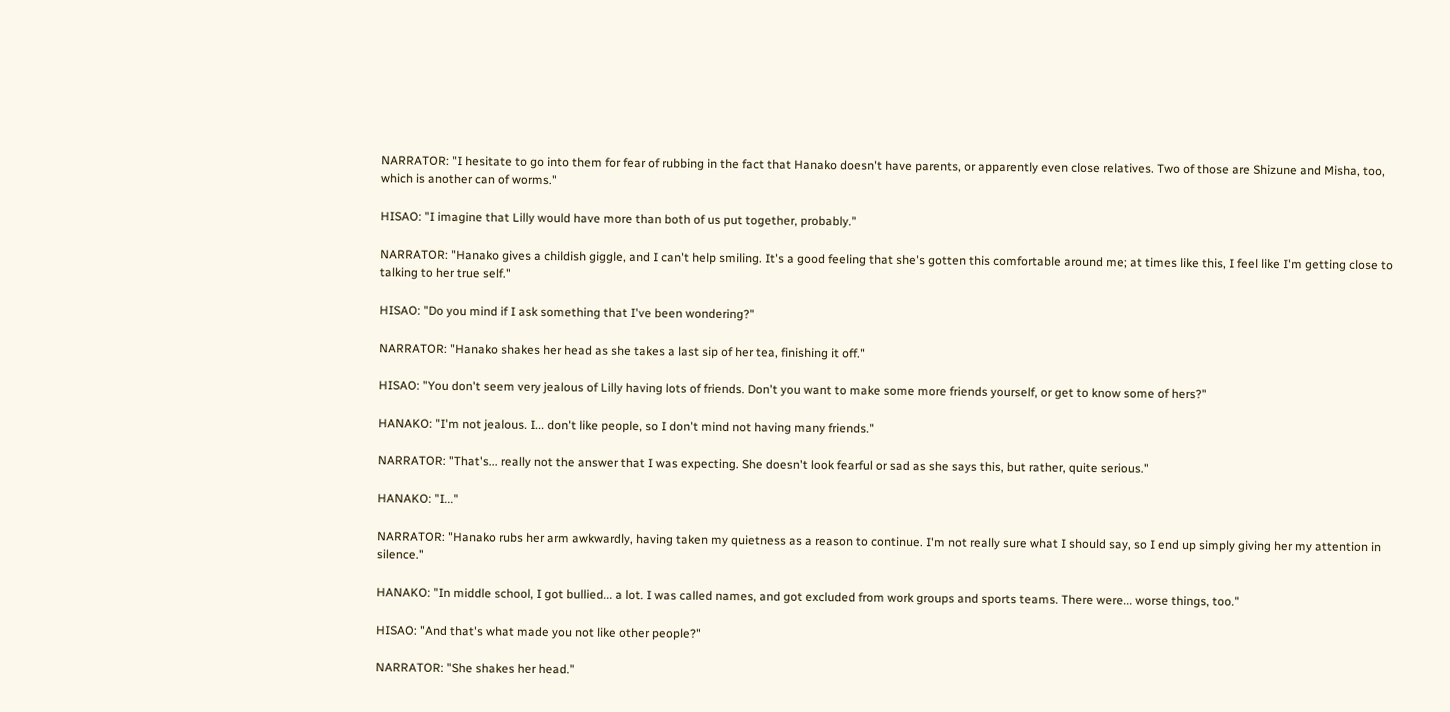NARRATOR: "I hesitate to go into them for fear of rubbing in the fact that Hanako doesn't have parents, or apparently even close relatives. Two of those are Shizune and Misha, too, which is another can of worms."

HISAO: "I imagine that Lilly would have more than both of us put together, probably."

NARRATOR: "Hanako gives a childish giggle, and I can't help smiling. It's a good feeling that she's gotten this comfortable around me; at times like this, I feel like I'm getting close to talking to her true self."

HISAO: "Do you mind if I ask something that I've been wondering?"

NARRATOR: "Hanako shakes her head as she takes a last sip of her tea, finishing it off."

HISAO: "You don't seem very jealous of Lilly having lots of friends. Don't you want to make some more friends yourself, or get to know some of hers?"

HANAKO: "I'm not jealous. I... don't like people, so I don't mind not having many friends."

NARRATOR: "That's... really not the answer that I was expecting. She doesn't look fearful or sad as she says this, but rather, quite serious."

HANAKO: "I..."

NARRATOR: "Hanako rubs her arm awkwardly, having taken my quietness as a reason to continue. I'm not really sure what I should say, so I end up simply giving her my attention in silence."

HANAKO: "In middle school, I got bullied... a lot. I was called names, and got excluded from work groups and sports teams. There were... worse things, too."

HISAO: "And that's what made you not like other people?"

NARRATOR: "She shakes her head."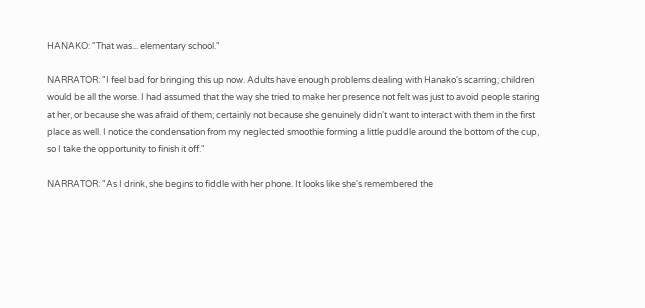HANAKO: "That was... elementary school."

NARRATOR: "I feel bad for bringing this up now. Adults have enough problems dealing with Hanako's scarring; children would be all the worse. I had assumed that the way she tried to make her presence not felt was just to avoid people staring at her, or because she was afraid of them; certainly not because she genuinely didn't want to interact with them in the first place as well. I notice the condensation from my neglected smoothie forming a little puddle around the bottom of the cup, so I take the opportunity to finish it off."

NARRATOR: "As I drink, she begins to fiddle with her phone. It looks like she's remembered the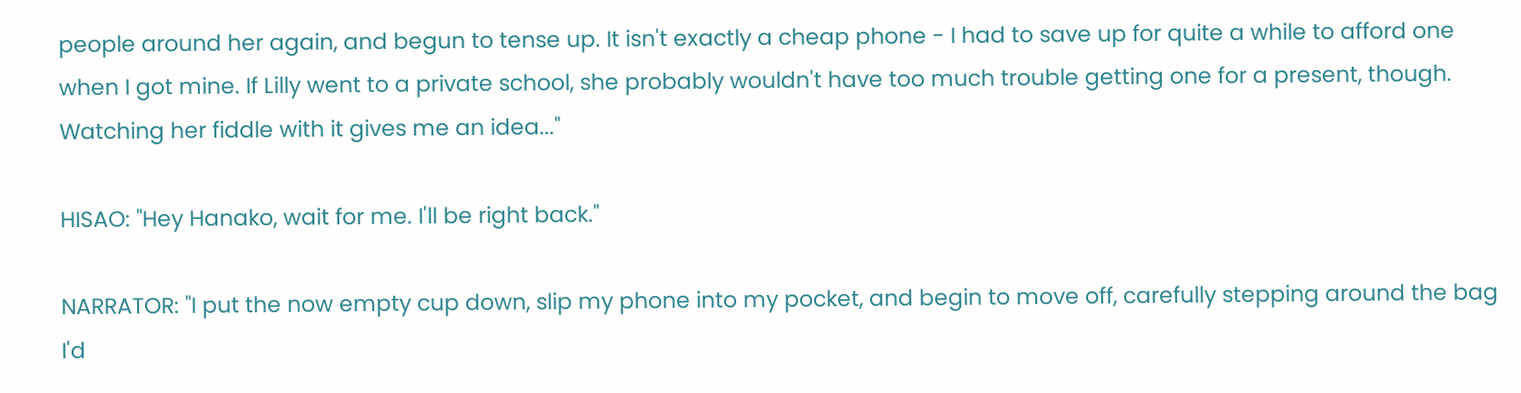people around her again, and begun to tense up. It isn't exactly a cheap phone - I had to save up for quite a while to afford one when I got mine. If Lilly went to a private school, she probably wouldn't have too much trouble getting one for a present, though. Watching her fiddle with it gives me an idea..."

HISAO: "Hey Hanako, wait for me. I'll be right back."

NARRATOR: "I put the now empty cup down, slip my phone into my pocket, and begin to move off, carefully stepping around the bag I'd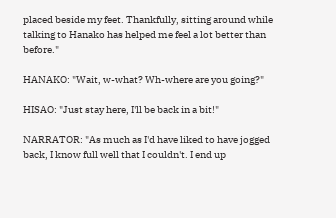placed beside my feet. Thankfully, sitting around while talking to Hanako has helped me feel a lot better than before."

HANAKO: "Wait, w-what? Wh-where are you going?"

HISAO: "Just stay here, I'll be back in a bit!"

NARRATOR: "As much as I'd have liked to have jogged back, I know full well that I couldn't. I end up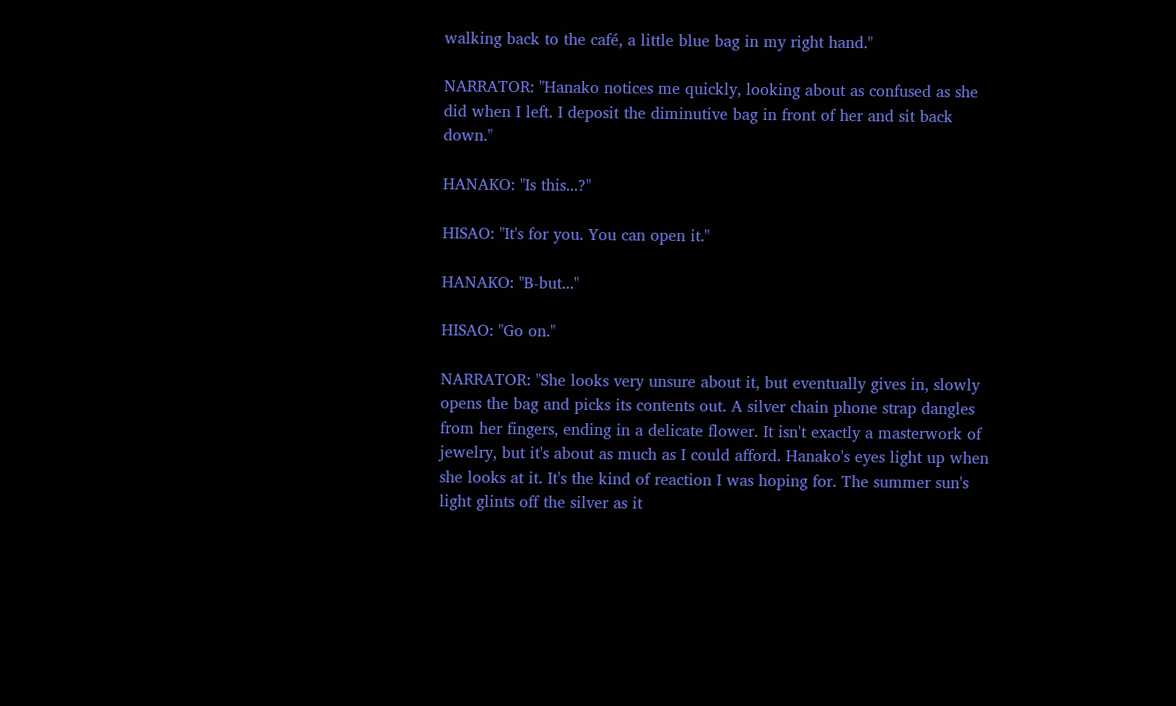walking back to the café, a little blue bag in my right hand."

NARRATOR: "Hanako notices me quickly, looking about as confused as she did when I left. I deposit the diminutive bag in front of her and sit back down."

HANAKO: "Is this...?"

HISAO: "It's for you. You can open it."

HANAKO: "B-but..."

HISAO: "Go on."

NARRATOR: "She looks very unsure about it, but eventually gives in, slowly opens the bag and picks its contents out. A silver chain phone strap dangles from her fingers, ending in a delicate flower. It isn't exactly a masterwork of jewelry, but it's about as much as I could afford. Hanako's eyes light up when she looks at it. It's the kind of reaction I was hoping for. The summer sun's light glints off the silver as it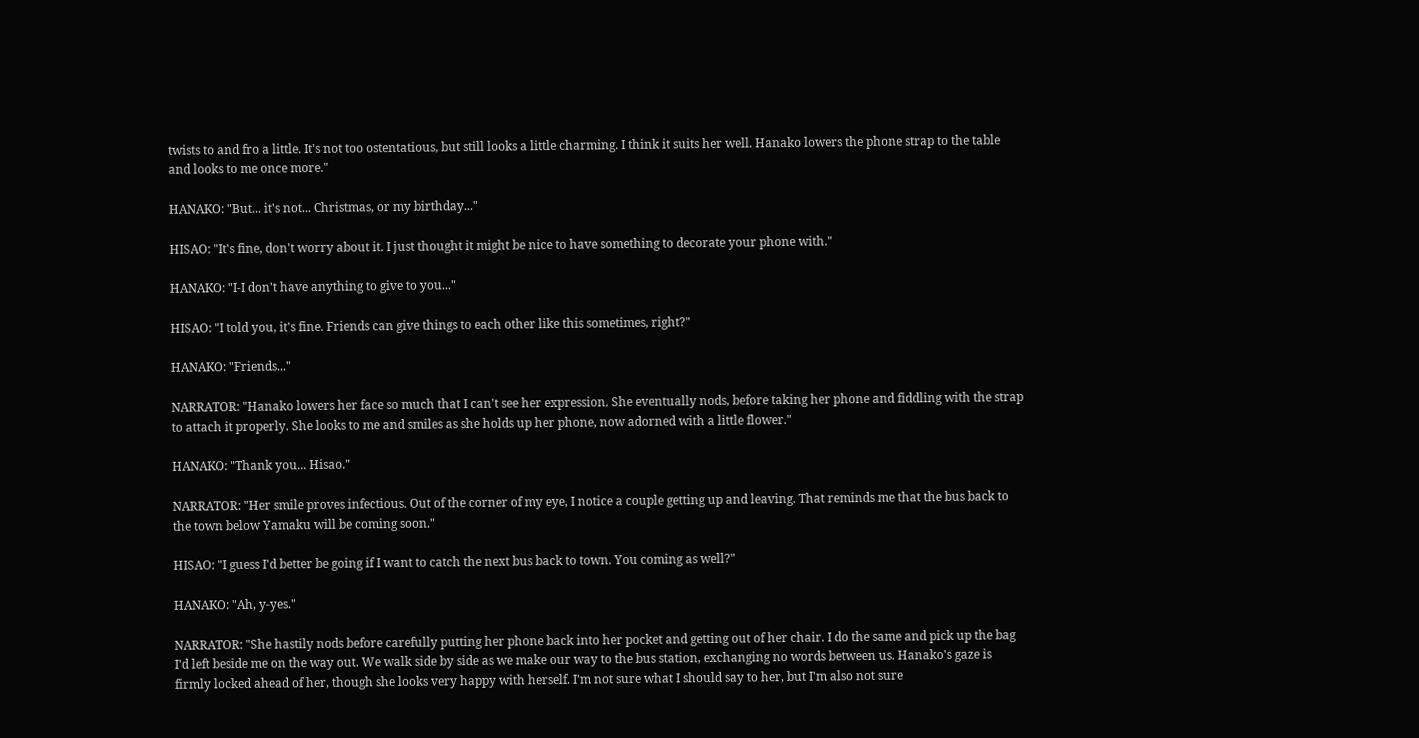twists to and fro a little. It's not too ostentatious, but still looks a little charming. I think it suits her well. Hanako lowers the phone strap to the table and looks to me once more."

HANAKO: "But... it's not... Christmas, or my birthday..."

HISAO: "It's fine, don't worry about it. I just thought it might be nice to have something to decorate your phone with."

HANAKO: "I-I don't have anything to give to you..."

HISAO: "I told you, it's fine. Friends can give things to each other like this sometimes, right?"

HANAKO: "Friends..."

NARRATOR: "Hanako lowers her face so much that I can't see her expression. She eventually nods, before taking her phone and fiddling with the strap to attach it properly. She looks to me and smiles as she holds up her phone, now adorned with a little flower."

HANAKO: "Thank you... Hisao."

NARRATOR: "Her smile proves infectious. Out of the corner of my eye, I notice a couple getting up and leaving. That reminds me that the bus back to the town below Yamaku will be coming soon."

HISAO: "I guess I'd better be going if I want to catch the next bus back to town. You coming as well?"

HANAKO: "Ah, y-yes."

NARRATOR: "She hastily nods before carefully putting her phone back into her pocket and getting out of her chair. I do the same and pick up the bag I'd left beside me on the way out. We walk side by side as we make our way to the bus station, exchanging no words between us. Hanako's gaze is firmly locked ahead of her, though she looks very happy with herself. I'm not sure what I should say to her, but I'm also not sure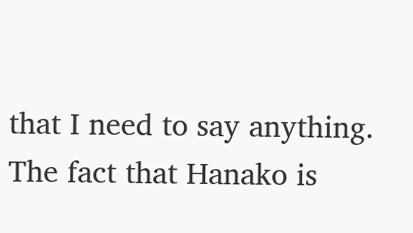that I need to say anything. The fact that Hanako is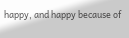happy, and happy because of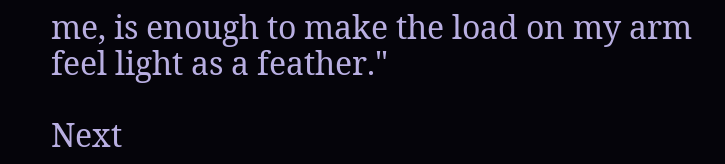me, is enough to make the load on my arm feel light as a feather."

Next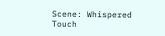Scene: Whispered Touch